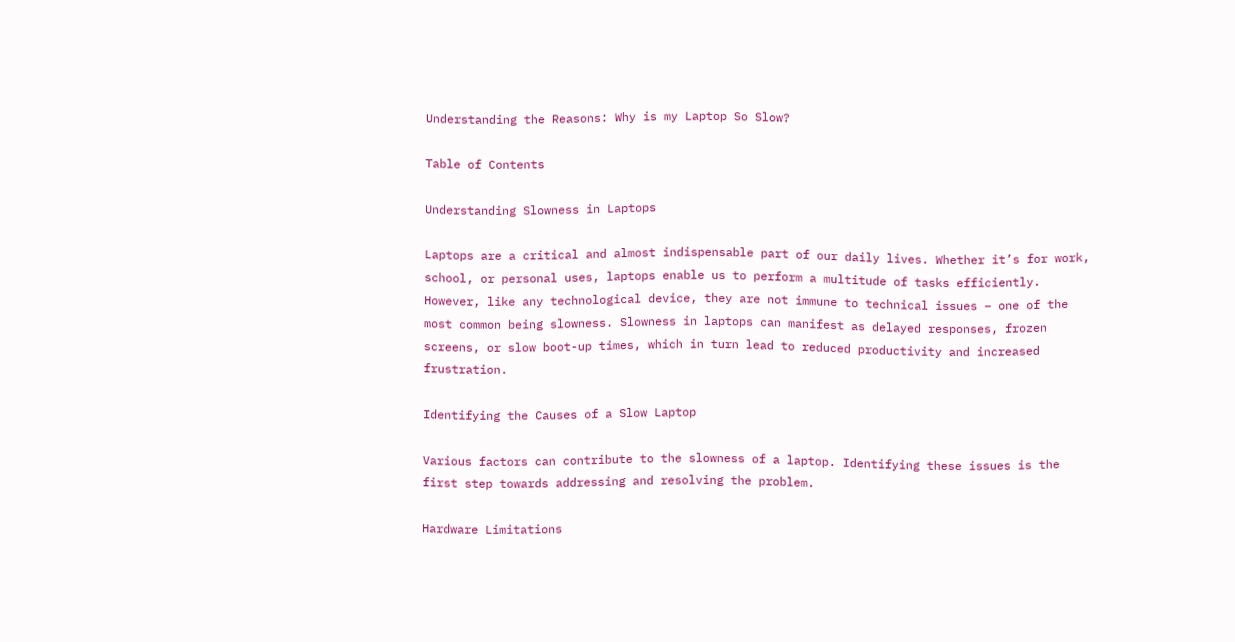Understanding the Reasons: Why is my Laptop So Slow?

Table of Contents

Understanding Slowness in Laptops

Laptops are a critical and almost indispensable part of our daily lives. Whether it’s for work, school, or personal uses, laptops enable us to perform a multitude of tasks efficiently. However, like any technological device, they are not immune to technical issues – one of the most common being slowness. Slowness in laptops can manifest as delayed responses, frozen screens, or slow boot-up times, which in turn lead to reduced productivity and increased frustration.

Identifying the Causes of a Slow Laptop

Various factors can contribute to the slowness of a laptop. Identifying these issues is the first step towards addressing and resolving the problem.

Hardware Limitations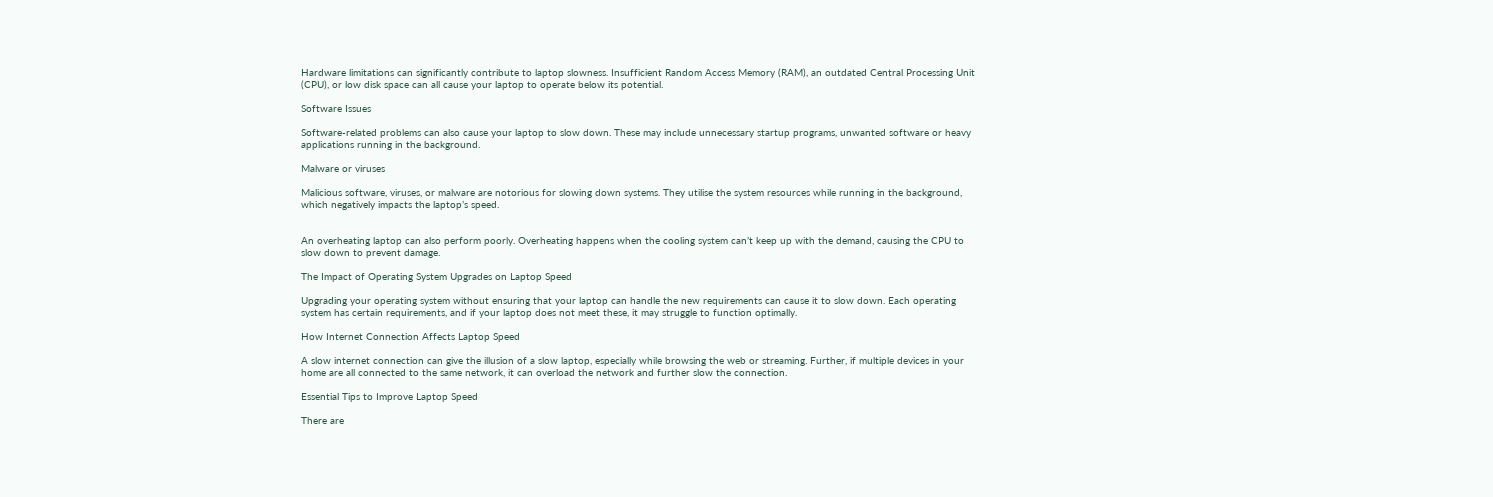Hardware limitations can significantly contribute to laptop slowness. Insufficient Random Access Memory (RAM), an outdated Central Processing Unit (CPU), or low disk space can all cause your laptop to operate below its potential.

Software Issues

Software-related problems can also cause your laptop to slow down. These may include unnecessary startup programs, unwanted software or heavy applications running in the background.

Malware or viruses

Malicious software, viruses, or malware are notorious for slowing down systems. They utilise the system resources while running in the background, which negatively impacts the laptop’s speed.


An overheating laptop can also perform poorly. Overheating happens when the cooling system can’t keep up with the demand, causing the CPU to slow down to prevent damage.

The Impact of Operating System Upgrades on Laptop Speed

Upgrading your operating system without ensuring that your laptop can handle the new requirements can cause it to slow down. Each operating system has certain requirements, and if your laptop does not meet these, it may struggle to function optimally.

How Internet Connection Affects Laptop Speed

A slow internet connection can give the illusion of a slow laptop, especially while browsing the web or streaming. Further, if multiple devices in your home are all connected to the same network, it can overload the network and further slow the connection.

Essential Tips to Improve Laptop Speed

There are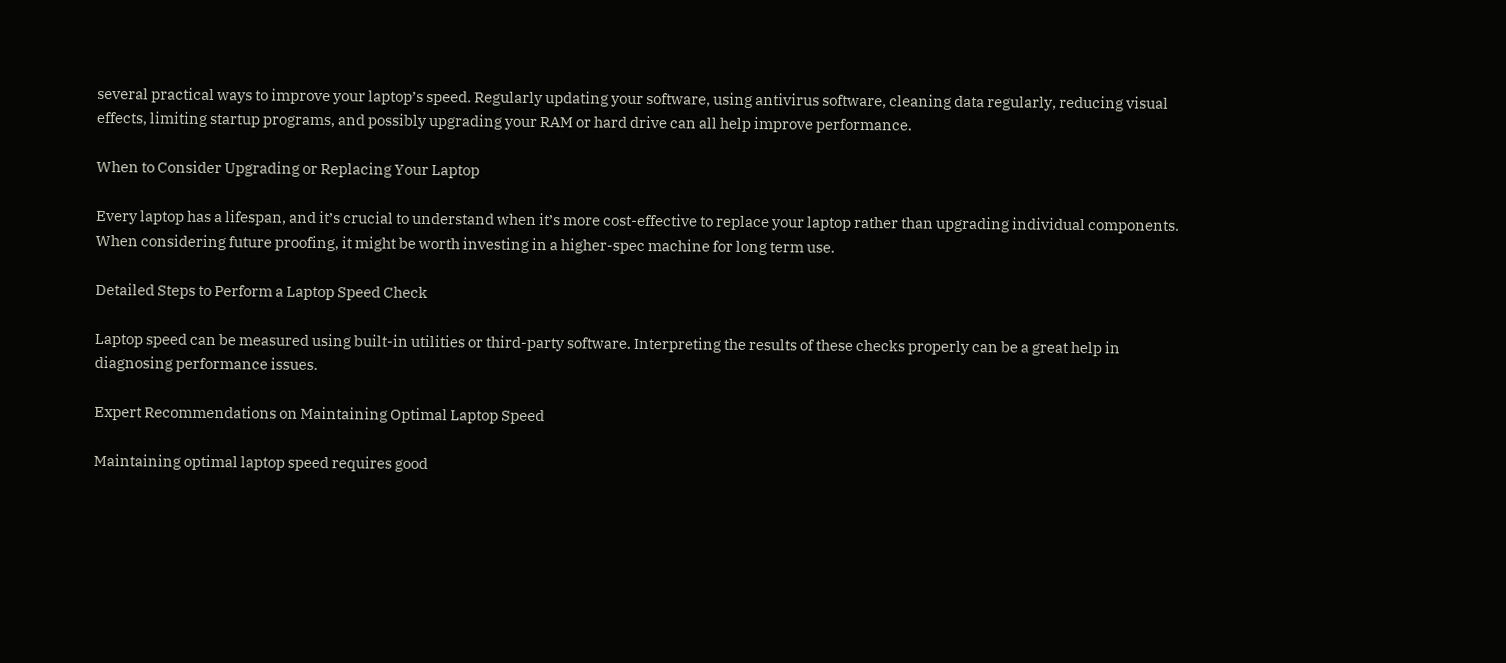several practical ways to improve your laptop’s speed. Regularly updating your software, using antivirus software, cleaning data regularly, reducing visual effects, limiting startup programs, and possibly upgrading your RAM or hard drive can all help improve performance.

When to Consider Upgrading or Replacing Your Laptop

Every laptop has a lifespan, and it’s crucial to understand when it’s more cost-effective to replace your laptop rather than upgrading individual components. When considering future proofing, it might be worth investing in a higher-spec machine for long term use.

Detailed Steps to Perform a Laptop Speed Check

Laptop speed can be measured using built-in utilities or third-party software. Interpreting the results of these checks properly can be a great help in diagnosing performance issues.

Expert Recommendations on Maintaining Optimal Laptop Speed

Maintaining optimal laptop speed requires good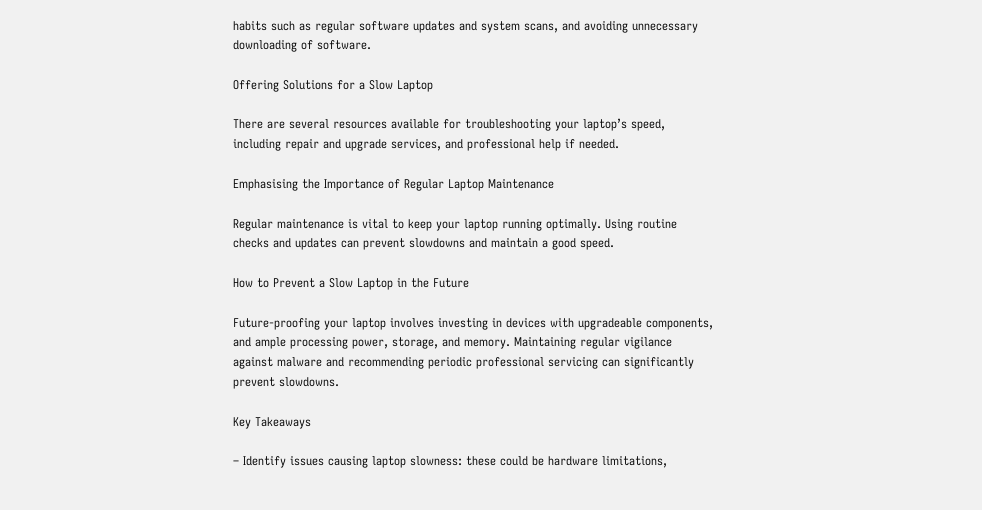habits such as regular software updates and system scans, and avoiding unnecessary downloading of software.

Offering Solutions for a Slow Laptop

There are several resources available for troubleshooting your laptop’s speed, including repair and upgrade services, and professional help if needed.

Emphasising the Importance of Regular Laptop Maintenance

Regular maintenance is vital to keep your laptop running optimally. Using routine checks and updates can prevent slowdowns and maintain a good speed.

How to Prevent a Slow Laptop in the Future

Future-proofing your laptop involves investing in devices with upgradeable components, and ample processing power, storage, and memory. Maintaining regular vigilance against malware and recommending periodic professional servicing can significantly prevent slowdowns.

Key Takeaways

– Identify issues causing laptop slowness: these could be hardware limitations,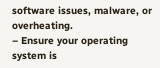software issues, malware, or overheating.
– Ensure your operating system is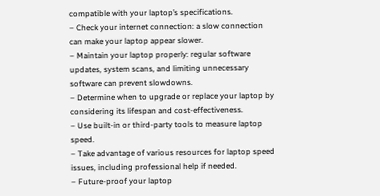compatible with your laptop’s specifications.
– Check your internet connection: a slow connection can make your laptop appear slower.
– Maintain your laptop properly: regular software updates, system scans, and limiting unnecessary software can prevent slowdowns.
– Determine when to upgrade or replace your laptop by considering its lifespan and cost-effectiveness.
– Use built-in or third-party tools to measure laptop speed.
– Take advantage of various resources for laptop speed issues, including professional help if needed.
– Future-proof your laptop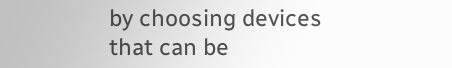by choosing devices that can be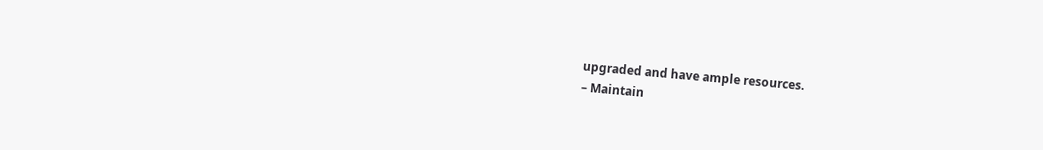upgraded and have ample resources.
– Maintain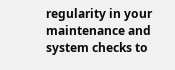regularity in your maintenance and system checks to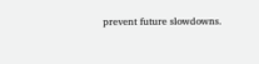prevent future slowdowns.